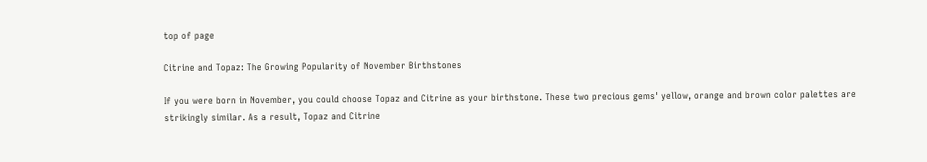top of page

Citrine and Topaz: The Growing Popularity of November Birthstones

If you were born in November, you could choose Topaz and Citrine as your birthstone. These two precious gems' yellow, orange and brown color palettes are strikingly similar. As a result, Topaz and Citrine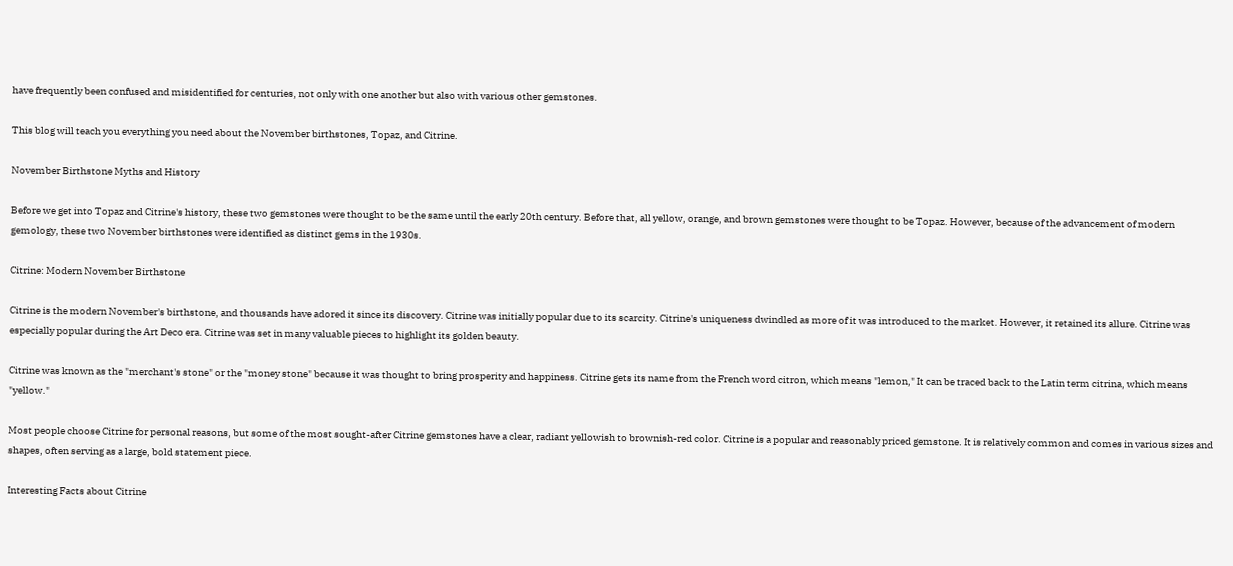have frequently been confused and misidentified for centuries, not only with one another but also with various other gemstones.

This blog will teach you everything you need about the November birthstones, Topaz, and Citrine.

November Birthstone Myths and History

Before we get into Topaz and Citrine's history, these two gemstones were thought to be the same until the early 20th century. Before that, all yellow, orange, and brown gemstones were thought to be Topaz. However, because of the advancement of modern gemology, these two November birthstones were identified as distinct gems in the 1930s.

Citrine: Modern November Birthstone

Citrine is the modern November's birthstone, and thousands have adored it since its discovery. Citrine was initially popular due to its scarcity. Citrine's uniqueness dwindled as more of it was introduced to the market. However, it retained its allure. Citrine was especially popular during the Art Deco era. Citrine was set in many valuable pieces to highlight its golden beauty.

Citrine was known as the "merchant's stone" or the "money stone" because it was thought to bring prosperity and happiness. Citrine gets its name from the French word citron, which means "lemon," It can be traced back to the Latin term citrina, which means "yellow."

Most people choose Citrine for personal reasons, but some of the most sought-after Citrine gemstones have a clear, radiant yellowish to brownish-red color. Citrine is a popular and reasonably priced gemstone. It is relatively common and comes in various sizes and shapes, often serving as a large, bold statement piece.

Interesting Facts about Citrine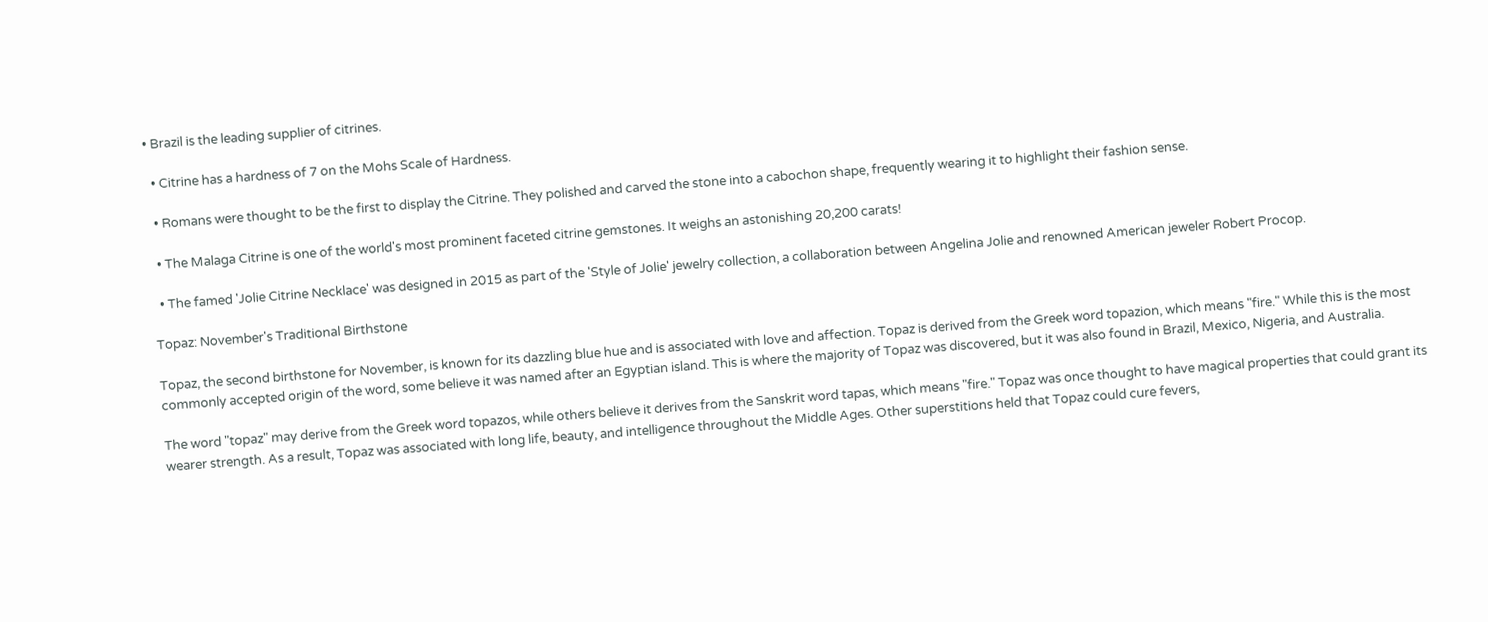• Brazil is the leading supplier of citrines.

  • Citrine has a hardness of 7 on the Mohs Scale of Hardness.

  • Romans were thought to be the first to display the Citrine. They polished and carved the stone into a cabochon shape, frequently wearing it to highlight their fashion sense.

  • The Malaga Citrine is one of the world's most prominent faceted citrine gemstones. It weighs an astonishing 20,200 carats!

  • The famed 'Jolie Citrine Necklace' was designed in 2015 as part of the 'Style of Jolie' jewelry collection, a collaboration between Angelina Jolie and renowned American jeweler Robert Procop.

Topaz: November's Traditional Birthstone

Topaz, the second birthstone for November, is known for its dazzling blue hue and is associated with love and affection. Topaz is derived from the Greek word topazion, which means "fire." While this is the most commonly accepted origin of the word, some believe it was named after an Egyptian island. This is where the majority of Topaz was discovered, but it was also found in Brazil, Mexico, Nigeria, and Australia.

The word "topaz" may derive from the Greek word topazos, while others believe it derives from the Sanskrit word tapas, which means "fire." Topaz was once thought to have magical properties that could grant its wearer strength. As a result, Topaz was associated with long life, beauty, and intelligence throughout the Middle Ages. Other superstitions held that Topaz could cure fevers,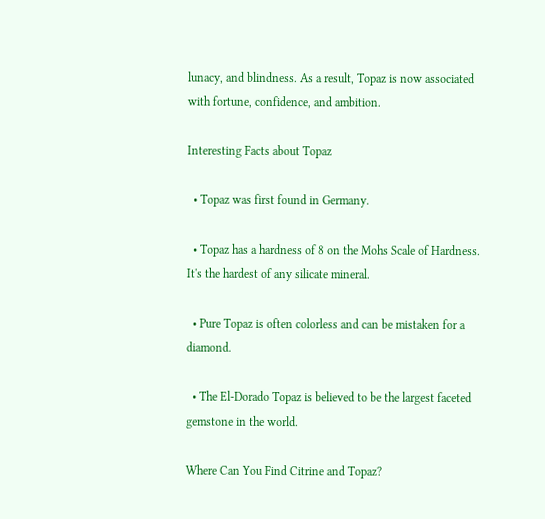lunacy, and blindness. As a result, Topaz is now associated with fortune, confidence, and ambition.

Interesting Facts about Topaz

  • Topaz was first found in Germany.

  • Topaz has a hardness of 8 on the Mohs Scale of Hardness. It's the hardest of any silicate mineral.

  • Pure Topaz is often colorless and can be mistaken for a diamond.

  • The El-Dorado Topaz is believed to be the largest faceted gemstone in the world.

Where Can You Find Citrine and Topaz?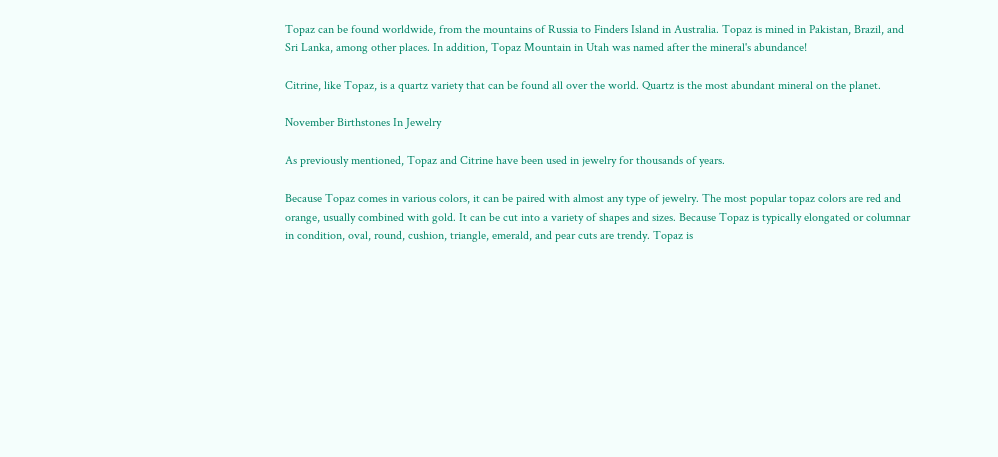Topaz can be found worldwide, from the mountains of Russia to Finders Island in Australia. Topaz is mined in Pakistan, Brazil, and Sri Lanka, among other places. In addition, Topaz Mountain in Utah was named after the mineral's abundance!

Citrine, like Topaz, is a quartz variety that can be found all over the world. Quartz is the most abundant mineral on the planet.

November Birthstones In Jewelry

As previously mentioned, Topaz and Citrine have been used in jewelry for thousands of years.

Because Topaz comes in various colors, it can be paired with almost any type of jewelry. The most popular topaz colors are red and orange, usually combined with gold. It can be cut into a variety of shapes and sizes. Because Topaz is typically elongated or columnar in condition, oval, round, cushion, triangle, emerald, and pear cuts are trendy. Topaz is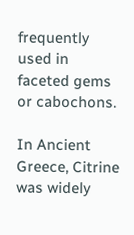frequently used in faceted gems or cabochons.

In Ancient Greece, Citrine was widely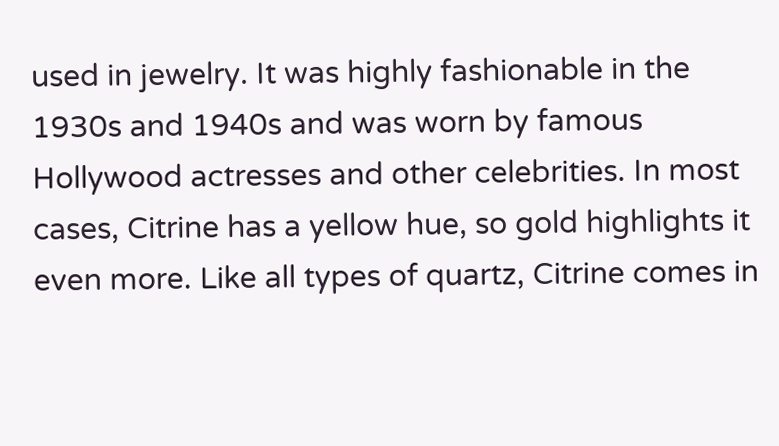used in jewelry. It was highly fashionable in the 1930s and 1940s and was worn by famous Hollywood actresses and other celebrities. In most cases, Citrine has a yellow hue, so gold highlights it even more. Like all types of quartz, Citrine comes in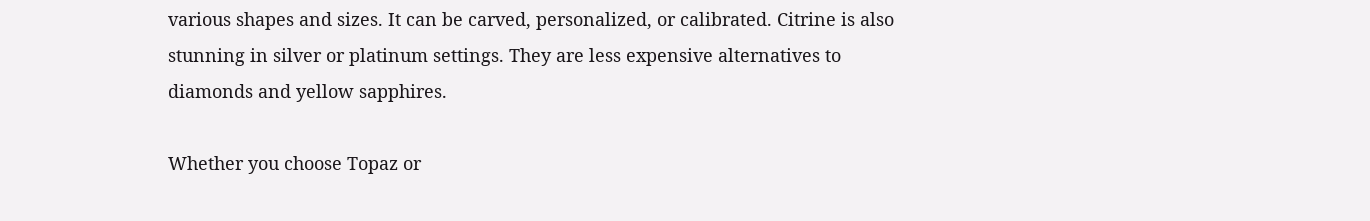various shapes and sizes. It can be carved, personalized, or calibrated. Citrine is also stunning in silver or platinum settings. They are less expensive alternatives to diamonds and yellow sapphires.

Whether you choose Topaz or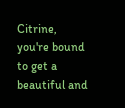Citrine, you're bound to get a beautiful and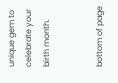unique gem to celebrate your birth month.


bottom of page